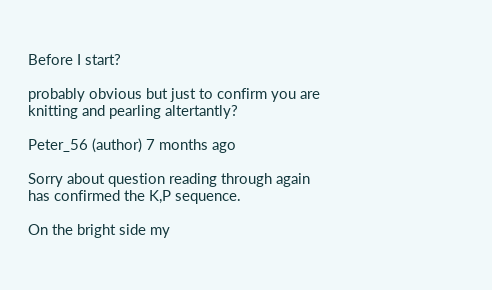Before I start?

probably obvious but just to confirm you are knitting and pearling altertantly?

Peter_56 (author) 7 months ago

Sorry about question reading through again has confirmed the K,P sequence.

On the bright side my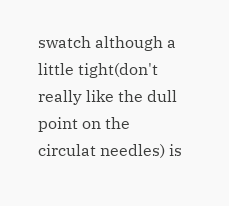swatch although a little tight(don't really like the dull point on the circulat needles) is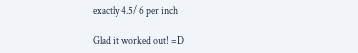exactly 4.5/ 6 per inch

Glad it worked out! =D